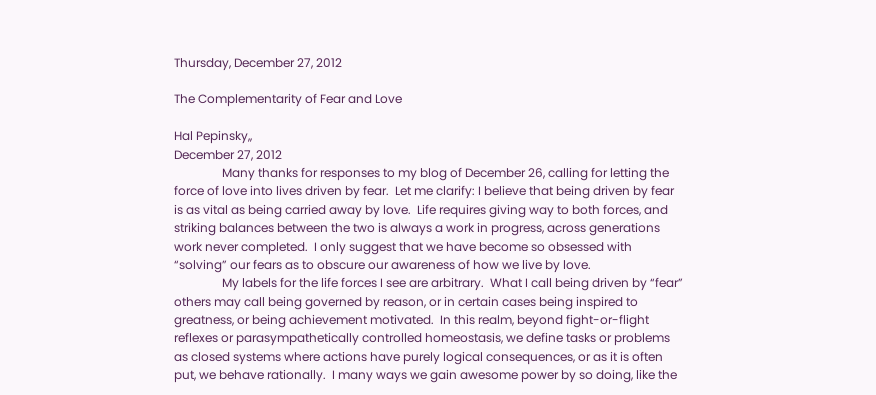Thursday, December 27, 2012

The Complementarity of Fear and Love

Hal Pepinsky,,
December 27, 2012
                Many thanks for responses to my blog of December 26, calling for letting the force of love into lives driven by fear.  Let me clarify: I believe that being driven by fear is as vital as being carried away by love.  Life requires giving way to both forces, and striking balances between the two is always a work in progress, across generations work never completed.  I only suggest that we have become so obsessed with “solving” our fears as to obscure our awareness of how we live by love.
                My labels for the life forces I see are arbitrary.  What I call being driven by “fear” others may call being governed by reason, or in certain cases being inspired to greatness, or being achievement motivated.  In this realm, beyond fight-or-flight reflexes or parasympathetically controlled homeostasis, we define tasks or problems as closed systems where actions have purely logical consequences, or as it is often put, we behave rationally.  I many ways we gain awesome power by so doing, like the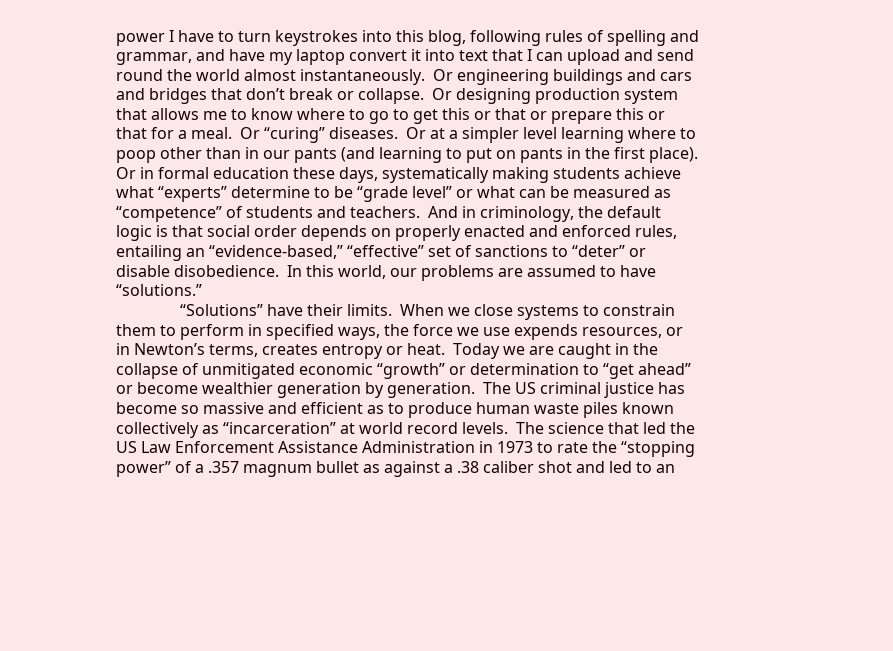power I have to turn keystrokes into this blog, following rules of spelling and grammar, and have my laptop convert it into text that I can upload and send round the world almost instantaneously.  Or engineering buildings and cars and bridges that don’t break or collapse.  Or designing production system that allows me to know where to go to get this or that or prepare this or that for a meal.  Or “curing” diseases.  Or at a simpler level learning where to poop other than in our pants (and learning to put on pants in the first place).  Or in formal education these days, systematically making students achieve what “experts” determine to be “grade level” or what can be measured as “competence” of students and teachers.  And in criminology, the default logic is that social order depends on properly enacted and enforced rules, entailing an “evidence-based,” “effective” set of sanctions to “deter” or disable disobedience.  In this world, our problems are assumed to have “solutions.”
                “Solutions” have their limits.  When we close systems to constrain them to perform in specified ways, the force we use expends resources, or in Newton’s terms, creates entropy or heat.  Today we are caught in the collapse of unmitigated economic “growth” or determination to “get ahead” or become wealthier generation by generation.  The US criminal justice has become so massive and efficient as to produce human waste piles known collectively as “incarceration” at world record levels.  The science that led the US Law Enforcement Assistance Administration in 1973 to rate the “stopping power” of a .357 magnum bullet as against a .38 caliber shot and led to an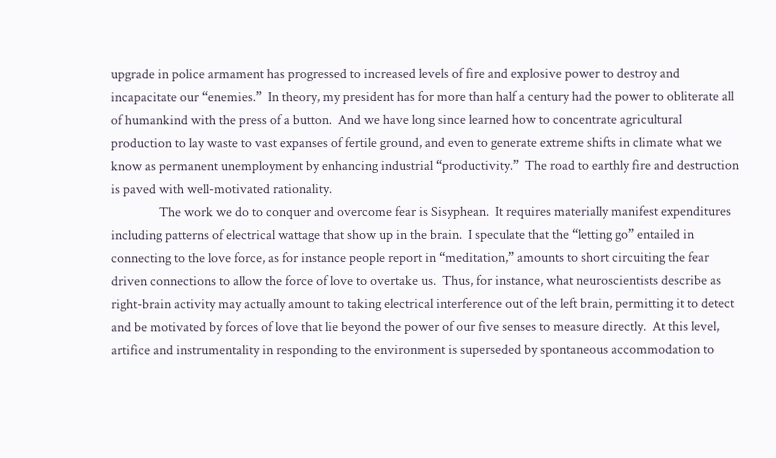upgrade in police armament has progressed to increased levels of fire and explosive power to destroy and incapacitate our “enemies.”  In theory, my president has for more than half a century had the power to obliterate all of humankind with the press of a button.  And we have long since learned how to concentrate agricultural production to lay waste to vast expanses of fertile ground, and even to generate extreme shifts in climate what we know as permanent unemployment by enhancing industrial “productivity.”  The road to earthly fire and destruction is paved with well-motivated rationality.
                The work we do to conquer and overcome fear is Sisyphean.  It requires materially manifest expenditures including patterns of electrical wattage that show up in the brain.  I speculate that the “letting go” entailed in connecting to the love force, as for instance people report in “meditation,” amounts to short circuiting the fear driven connections to allow the force of love to overtake us.  Thus, for instance, what neuroscientists describe as right-brain activity may actually amount to taking electrical interference out of the left brain, permitting it to detect and be motivated by forces of love that lie beyond the power of our five senses to measure directly.  At this level, artifice and instrumentality in responding to the environment is superseded by spontaneous accommodation to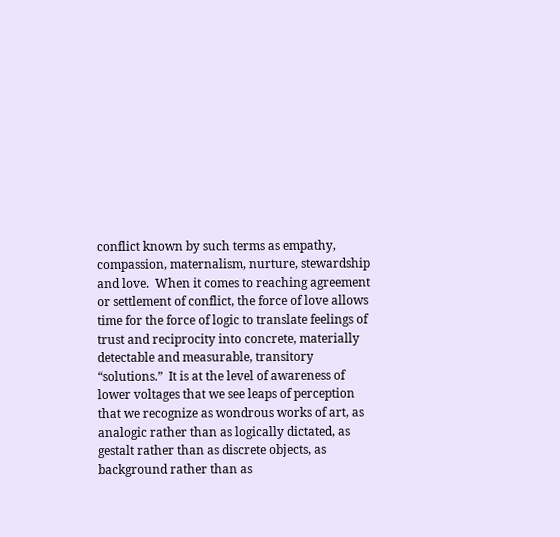conflict known by such terms as empathy, compassion, maternalism, nurture, stewardship and love.  When it comes to reaching agreement or settlement of conflict, the force of love allows time for the force of logic to translate feelings of trust and reciprocity into concrete, materially detectable and measurable, transitory “solutions.”  It is at the level of awareness of lower voltages that we see leaps of perception that we recognize as wondrous works of art, as analogic rather than as logically dictated, as gestalt rather than as discrete objects, as background rather than as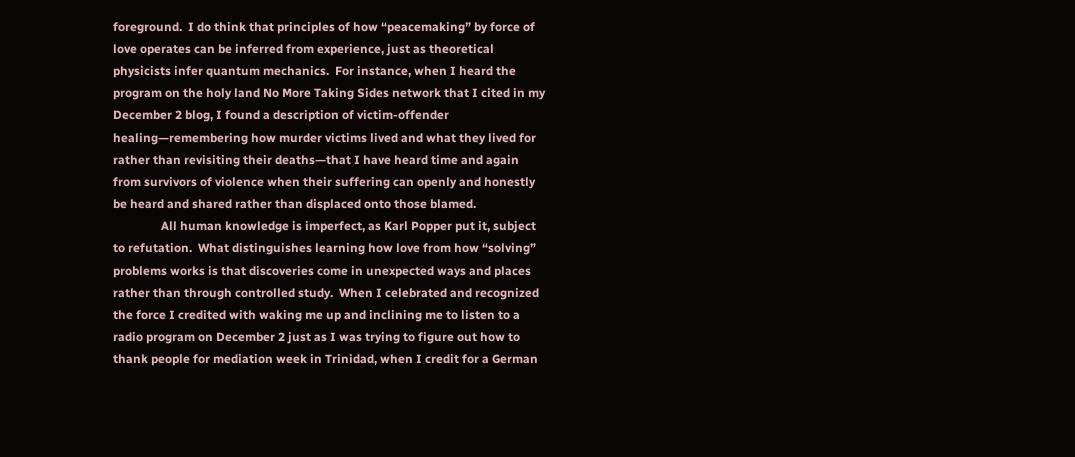foreground.  I do think that principles of how “peacemaking” by force of love operates can be inferred from experience, just as theoretical physicists infer quantum mechanics.  For instance, when I heard the program on the holy land No More Taking Sides network that I cited in my December 2 blog, I found a description of victim-offender healing—remembering how murder victims lived and what they lived for rather than revisiting their deaths—that I have heard time and again from survivors of violence when their suffering can openly and honestly be heard and shared rather than displaced onto those blamed.
                All human knowledge is imperfect, as Karl Popper put it, subject to refutation.  What distinguishes learning how love from how “solving” problems works is that discoveries come in unexpected ways and places rather than through controlled study.  When I celebrated and recognized the force I credited with waking me up and inclining me to listen to a radio program on December 2 just as I was trying to figure out how to thank people for mediation week in Trinidad, when I credit for a German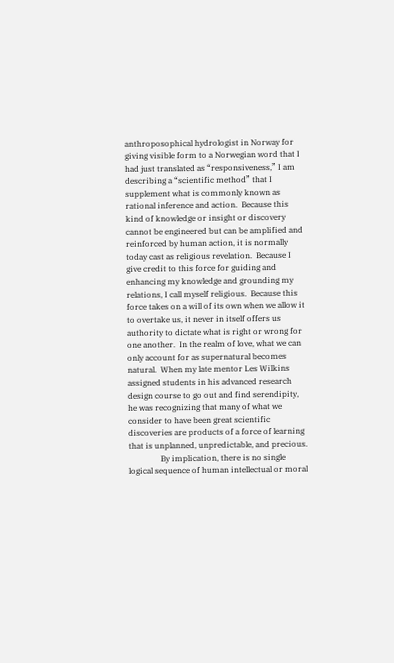anthroposophical hydrologist in Norway for giving visible form to a Norwegian word that I had just translated as “responsiveness,” I am describing a “scientific method” that I supplement what is commonly known as rational inference and action.  Because this kind of knowledge or insight or discovery cannot be engineered but can be amplified and reinforced by human action, it is normally today cast as religious revelation.  Because I give credit to this force for guiding and enhancing my knowledge and grounding my relations, I call myself religious.  Because this force takes on a will of its own when we allow it to overtake us, it never in itself offers us authority to dictate what is right or wrong for one another.  In the realm of love, what we can only account for as supernatural becomes natural.  When my late mentor Les Wilkins assigned students in his advanced research design course to go out and find serendipity, he was recognizing that many of what we consider to have been great scientific discoveries are products of a force of learning that is unplanned, unpredictable, and precious.
                By implication, there is no single logical sequence of human intellectual or moral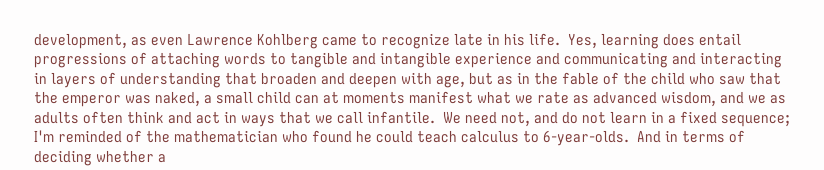development, as even Lawrence Kohlberg came to recognize late in his life.  Yes, learning does entail progressions of attaching words to tangible and intangible experience and communicating and interacting in layers of understanding that broaden and deepen with age, but as in the fable of the child who saw that the emperor was naked, a small child can at moments manifest what we rate as advanced wisdom, and we as adults often think and act in ways that we call infantile.  We need not, and do not learn in a fixed sequence; I'm reminded of the mathematician who found he could teach calculus to 6-year-olds.  And in terms of deciding whether a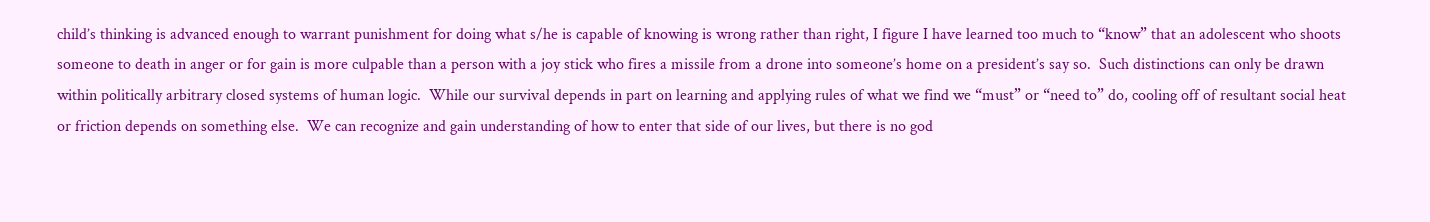child’s thinking is advanced enough to warrant punishment for doing what s/he is capable of knowing is wrong rather than right, I figure I have learned too much to “know” that an adolescent who shoots someone to death in anger or for gain is more culpable than a person with a joy stick who fires a missile from a drone into someone’s home on a president’s say so.  Such distinctions can only be drawn within politically arbitrary closed systems of human logic.  While our survival depends in part on learning and applying rules of what we find we “must” or “need to” do, cooling off of resultant social heat or friction depends on something else.  We can recognize and gain understanding of how to enter that side of our lives, but there is no god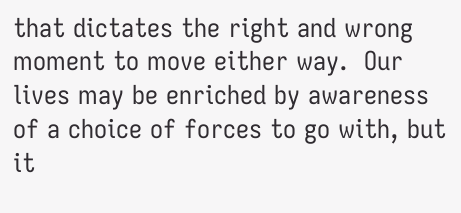that dictates the right and wrong moment to move either way.  Our lives may be enriched by awareness of a choice of forces to go with, but it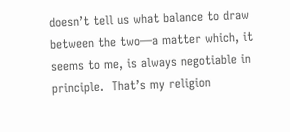doesn’t tell us what balance to draw between the two—a matter which, it seems to me, is always negotiable in principle.  That’s my religion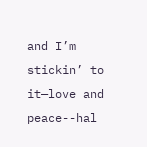and I’m stickin’ to it—love and peace--hal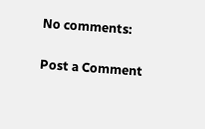No comments:

Post a Comment